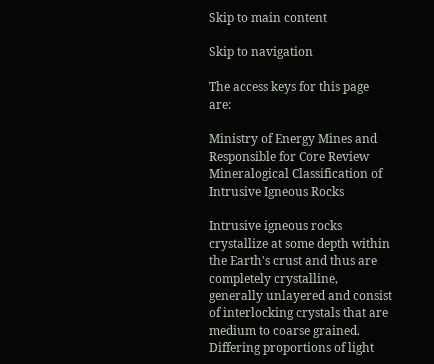Skip to main content

Skip to navigation

The access keys for this page are:

Ministry of Energy Mines and Responsible for Core Review
Mineralogical Classification of Intrusive Igneous Rocks

Intrusive igneous rocks crystallize at some depth within the Earth's crust and thus are completely crystalline, generally unlayered and consist of interlocking crystals that are medium to coarse grained. Differing proportions of light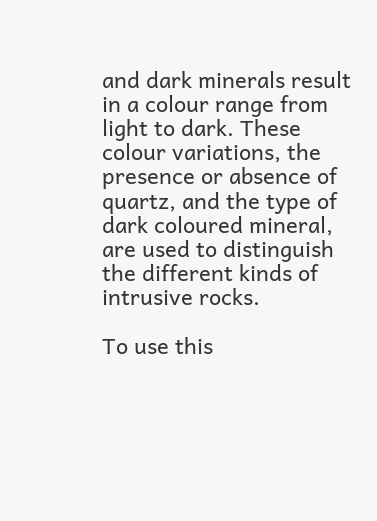and dark minerals result in a colour range from light to dark. These colour variations, the presence or absence of quartz, and the type of dark coloured mineral, are used to distinguish the different kinds of intrusive rocks.

To use this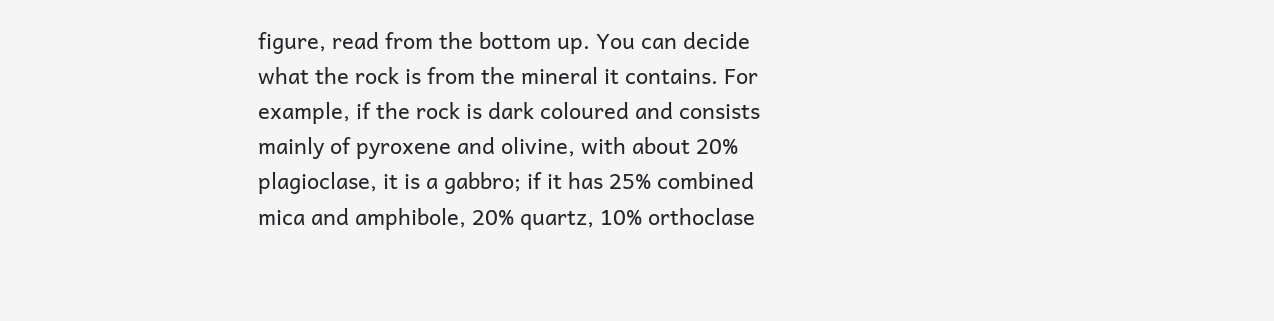figure, read from the bottom up. You can decide what the rock is from the mineral it contains. For example, if the rock is dark coloured and consists mainly of pyroxene and olivine, with about 20% plagioclase, it is a gabbro; if it has 25% combined mica and amphibole, 20% quartz, 10% orthoclase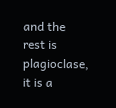and the rest is plagioclase, it is a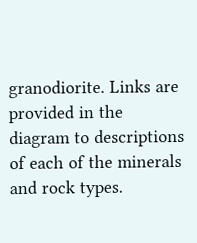granodiorite. Links are provided in the diagram to descriptions of each of the minerals and rock types.